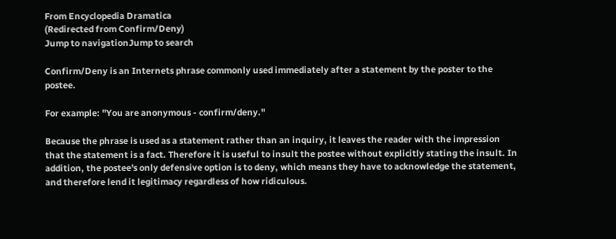From Encyclopedia Dramatica
(Redirected from Confirm/Deny)
Jump to navigationJump to search

Confirm/Deny is an Internets phrase commonly used immediately after a statement by the poster to the postee.

For example: "You are anonymous - confirm/deny."

Because the phrase is used as a statement rather than an inquiry, it leaves the reader with the impression that the statement is a fact. Therefore it is useful to insult the postee without explicitly stating the insult. In addition, the postee's only defensive option is to deny, which means they have to acknowledge the statement, and therefore lend it legitimacy regardless of how ridiculous.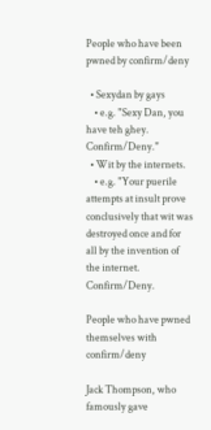People who have been pwned by confirm/deny

  • Sexydan by gays
    • e.g. "Sexy Dan, you have teh ghey. Confirm/Deny."
  • Wit by the internets.
    • e.g. "Your puerile attempts at insult prove conclusively that wit was destroyed once and for all by the invention of the internet. Confirm/Deny.

People who have pwned themselves with confirm/deny

Jack Thompson, who famously gave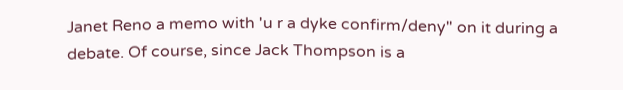Janet Reno a memo with 'u r a dyke confirm/deny" on it during a debate. Of course, since Jack Thompson is a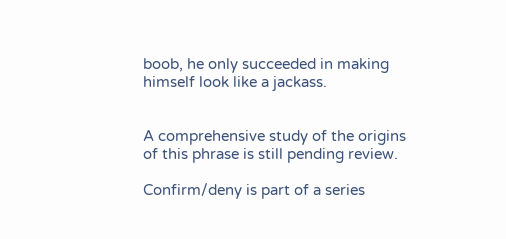boob, he only succeeded in making himself look like a jackass.


A comprehensive study of the origins of this phrase is still pending review.

Confirm/deny is part of a series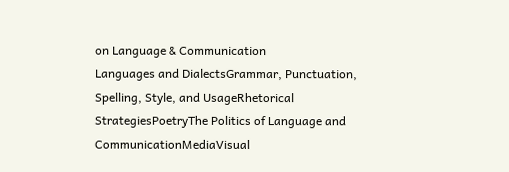on Language & Communication
Languages and DialectsGrammar, Punctuation, Spelling, Style, and UsageRhetorical StrategiesPoetryThe Politics of Language and CommunicationMediaVisual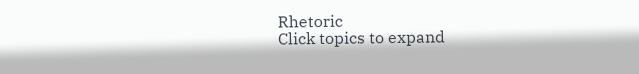Rhetoric
Click topics to expand